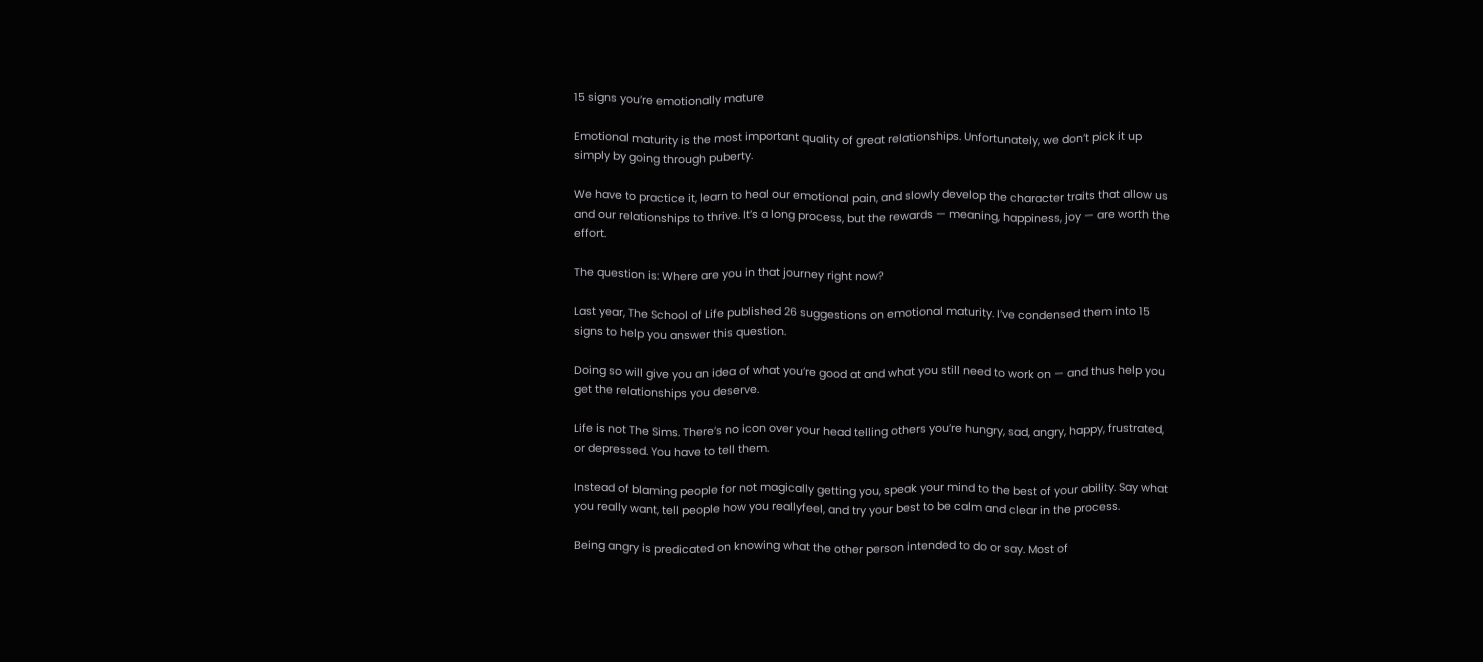15 signs you’re emotionally mature

Emotional maturity is the most important quality of great relationships. Unfortunately, we don’t pick it up simply by going through puberty.

We have to practice it, learn to heal our emotional pain, and slowly develop the character traits that allow us and our relationships to thrive. It’s a long process, but the rewards — meaning, happiness, joy — are worth the effort.

The question is: Where are you in that journey right now?

Last year, The School of Life published 26 suggestions on emotional maturity. I’ve condensed them into 15 signs to help you answer this question.

Doing so will give you an idea of what you’re good at and what you still need to work on — and thus help you get the relationships you deserve.

Life is not The Sims. There’s no icon over your head telling others you’re hungry, sad, angry, happy, frustrated, or depressed. You have to tell them.

Instead of blaming people for not magically getting you, speak your mind to the best of your ability. Say what you really want, tell people how you reallyfeel, and try your best to be calm and clear in the process.

Being angry is predicated on knowing what the other person intended to do or say. Most of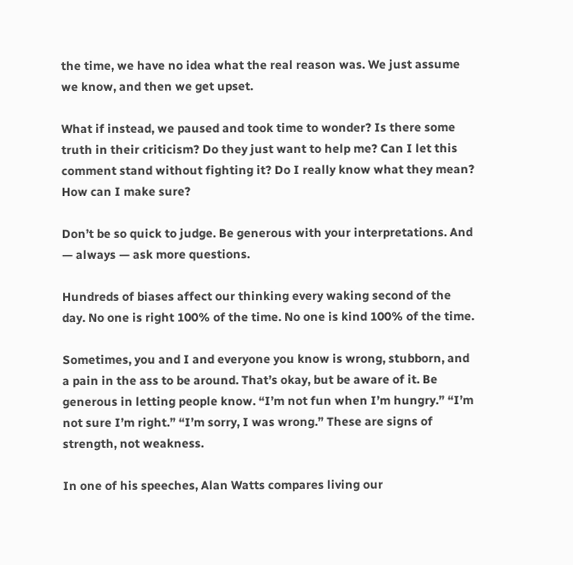the time, we have no idea what the real reason was. We just assume we know, and then we get upset.

What if instead, we paused and took time to wonder? Is there some truth in their criticism? Do they just want to help me? Can I let this comment stand without fighting it? Do I really know what they mean? How can I make sure?

Don’t be so quick to judge. Be generous with your interpretations. And — always — ask more questions.

Hundreds of biases affect our thinking every waking second of the day. No one is right 100% of the time. No one is kind 100% of the time.

Sometimes, you and I and everyone you know is wrong, stubborn, and a pain in the ass to be around. That’s okay, but be aware of it. Be generous in letting people know. “I’m not fun when I’m hungry.” “I’m not sure I’m right.” “I’m sorry, I was wrong.” These are signs of strength, not weakness.

In one of his speeches, Alan Watts compares living our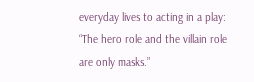everyday lives to acting in a play: “The hero role and the villain role are only masks.”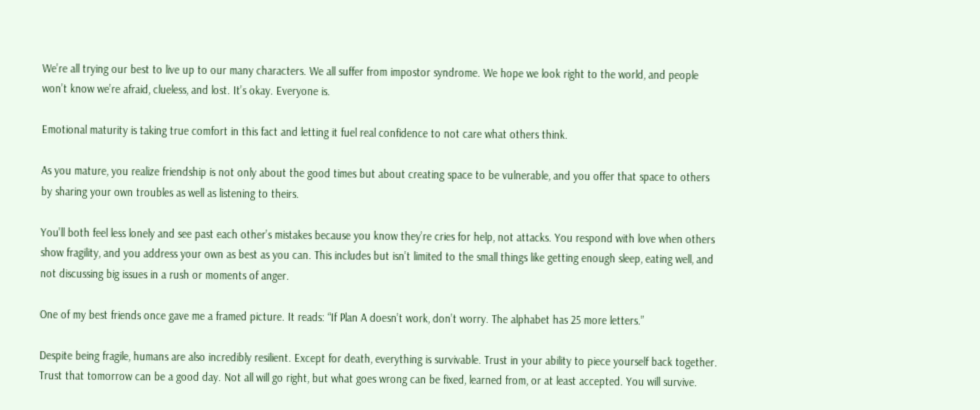We’re all trying our best to live up to our many characters. We all suffer from impostor syndrome. We hope we look right to the world, and people won’t know we’re afraid, clueless, and lost. It’s okay. Everyone is.

Emotional maturity is taking true comfort in this fact and letting it fuel real confidence to not care what others think.

As you mature, you realize friendship is not only about the good times but about creating space to be vulnerable, and you offer that space to others by sharing your own troubles as well as listening to theirs.

You’ll both feel less lonely and see past each other’s mistakes because you know they’re cries for help, not attacks. You respond with love when others show fragility, and you address your own as best as you can. This includes but isn’t limited to the small things like getting enough sleep, eating well, and not discussing big issues in a rush or moments of anger.

One of my best friends once gave me a framed picture. It reads: “If Plan A doesn’t work, don’t worry. The alphabet has 25 more letters.”

Despite being fragile, humans are also incredibly resilient. Except for death, everything is survivable. Trust in your ability to piece yourself back together. Trust that tomorrow can be a good day. Not all will go right, but what goes wrong can be fixed, learned from, or at least accepted. You will survive.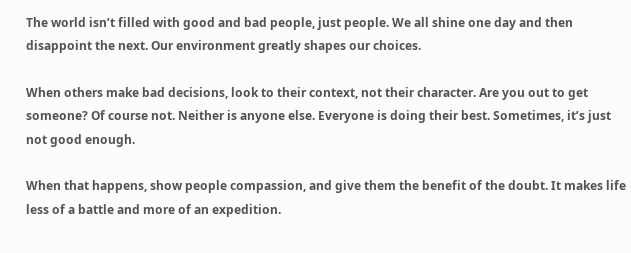The world isn’t filled with good and bad people, just people. We all shine one day and then disappoint the next. Our environment greatly shapes our choices.

When others make bad decisions, look to their context, not their character. Are you out to get someone? Of course not. Neither is anyone else. Everyone is doing their best. Sometimes, it’s just not good enough.

When that happens, show people compassion, and give them the benefit of the doubt. It makes life less of a battle and more of an expedition.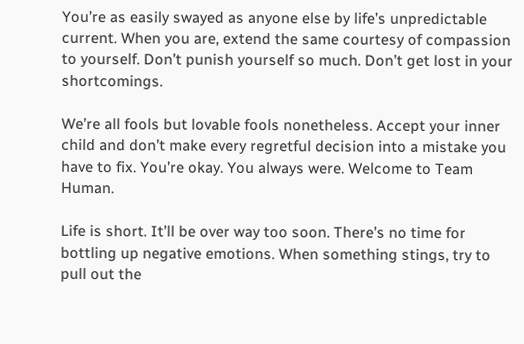You’re as easily swayed as anyone else by life’s unpredictable current. When you are, extend the same courtesy of compassion to yourself. Don’t punish yourself so much. Don’t get lost in your shortcomings.

We’re all fools but lovable fools nonetheless. Accept your inner child and don’t make every regretful decision into a mistake you have to fix. You’re okay. You always were. Welcome to Team Human.

Life is short. It’ll be over way too soon. There’s no time for bottling up negative emotions. When something stings, try to pull out the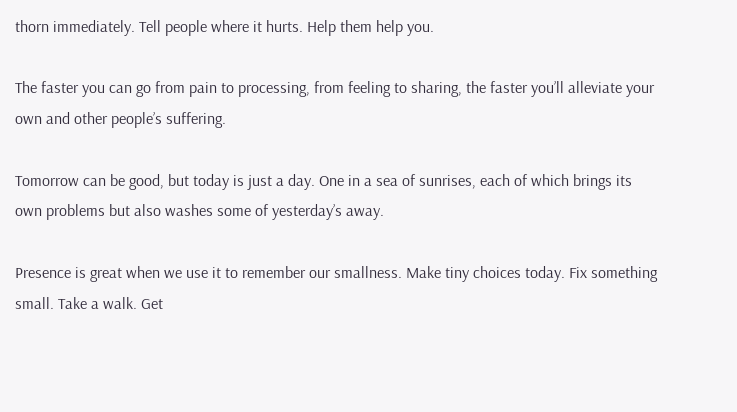thorn immediately. Tell people where it hurts. Help them help you.

The faster you can go from pain to processing, from feeling to sharing, the faster you’ll alleviate your own and other people’s suffering.

Tomorrow can be good, but today is just a day. One in a sea of sunrises, each of which brings its own problems but also washes some of yesterday’s away.

Presence is great when we use it to remember our smallness. Make tiny choices today. Fix something small. Take a walk. Get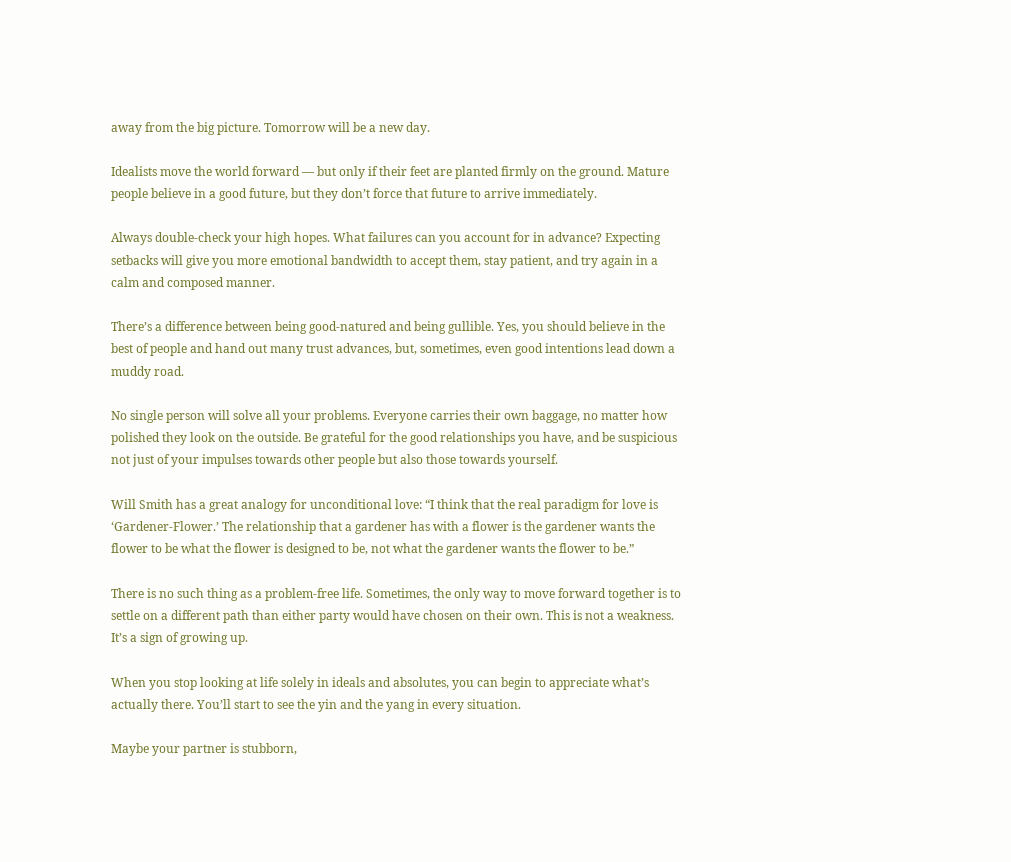away from the big picture. Tomorrow will be a new day.

Idealists move the world forward — but only if their feet are planted firmly on the ground. Mature people believe in a good future, but they don’t force that future to arrive immediately.

Always double-check your high hopes. What failures can you account for in advance? Expecting setbacks will give you more emotional bandwidth to accept them, stay patient, and try again in a calm and composed manner.

There’s a difference between being good-natured and being gullible. Yes, you should believe in the best of people and hand out many trust advances, but, sometimes, even good intentions lead down a muddy road.

No single person will solve all your problems. Everyone carries their own baggage, no matter how polished they look on the outside. Be grateful for the good relationships you have, and be suspicious not just of your impulses towards other people but also those towards yourself.

Will Smith has a great analogy for unconditional love: “I think that the real paradigm for love is ‘Gardener-Flower.’ The relationship that a gardener has with a flower is the gardener wants the flower to be what the flower is designed to be, not what the gardener wants the flower to be.”

There is no such thing as a problem-free life. Sometimes, the only way to move forward together is to settle on a different path than either party would have chosen on their own. This is not a weakness. It’s a sign of growing up.

When you stop looking at life solely in ideals and absolutes, you can begin to appreciate what’s actually there. You’ll start to see the yin and the yang in every situation.

Maybe your partner is stubborn,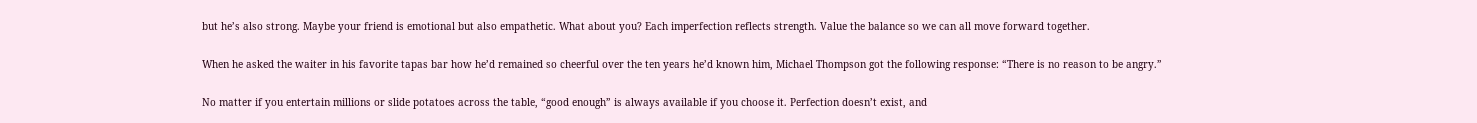but he’s also strong. Maybe your friend is emotional but also empathetic. What about you? Each imperfection reflects strength. Value the balance so we can all move forward together.

When he asked the waiter in his favorite tapas bar how he’d remained so cheerful over the ten years he’d known him, Michael Thompson got the following response: “There is no reason to be angry.”

No matter if you entertain millions or slide potatoes across the table, “good enough” is always available if you choose it. Perfection doesn’t exist, and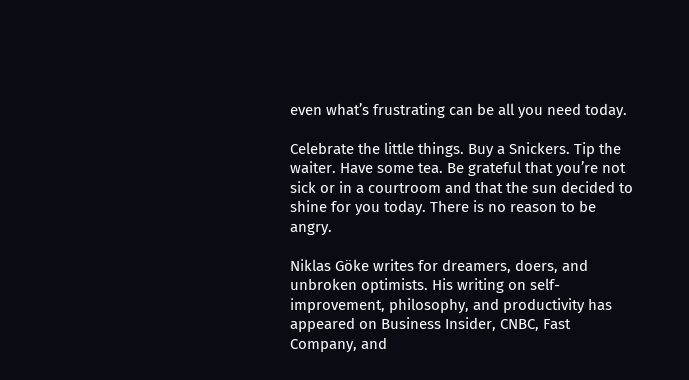even what’s frustrating can be all you need today.

Celebrate the little things. Buy a Snickers. Tip the waiter. Have some tea. Be grateful that you’re not sick or in a courtroom and that the sun decided to shine for you today. There is no reason to be angry.

Niklas Göke writes for dreamers, doers, and unbroken optimists. His writing on self-improvement, philosophy, and productivity has appeared on Business Insider, CNBC, Fast Company, and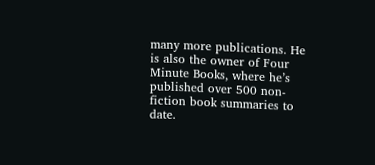many more publications. He is also the owner of Four Minute Books, where he’s published over 500 non-fiction book summaries to date.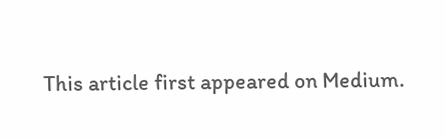This article first appeared on Medium.